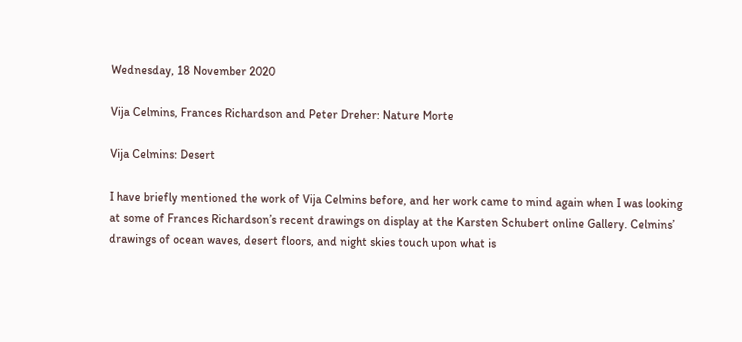Wednesday, 18 November 2020

Vija Celmins, Frances Richardson and Peter Dreher: Nature Morte

Vija Celmins: Desert

I have briefly mentioned the work of Vija Celmins before, and her work came to mind again when I was looking at some of Frances Richardson’s recent drawings on display at the Karsten Schubert online Gallery. Celmins’ drawings of ocean waves, desert floors, and night skies touch upon what is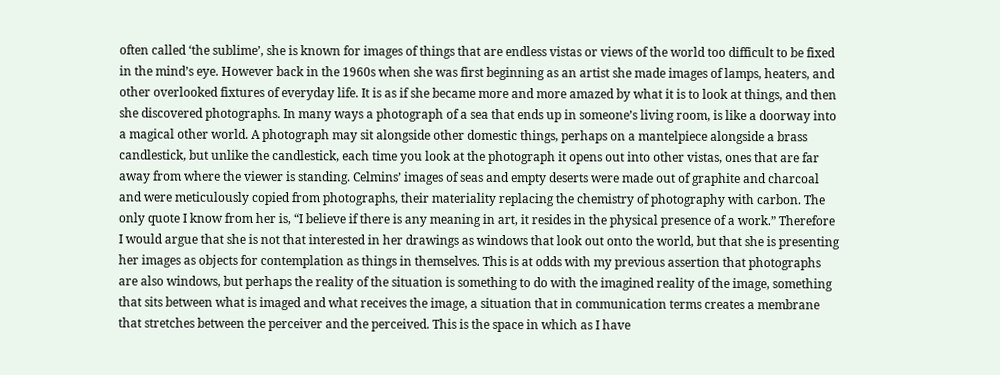often called ‘the sublime’, she is known for images of things that are endless vistas or views of the world too difficult to be fixed in the mind’s eye. However back in the 1960s when she was first beginning as an artist she made images of lamps, heaters, and other overlooked fixtures of everyday life. It is as if she became more and more amazed by what it is to look at things, and then she discovered photographs. In many ways a photograph of a sea that ends up in someone’s living room, is like a doorway into a magical other world. A photograph may sit alongside other domestic things, perhaps on a mantelpiece alongside a brass candlestick, but unlike the candlestick, each time you look at the photograph it opens out into other vistas, ones that are far away from where the viewer is standing. Celmins’ images of seas and empty deserts were made out of graphite and charcoal and were meticulously copied from photographs, their materiality replacing the chemistry of photography with carbon. The only quote I know from her is, “I believe if there is any meaning in art, it resides in the physical presence of a work.” Therefore I would argue that she is not that interested in her drawings as windows that look out onto the world, but that she is presenting her images as objects for contemplation as things in themselves. This is at odds with my previous assertion that photographs are also windows, but perhaps the reality of the situation is something to do with the imagined reality of the image, something that sits between what is imaged and what receives the image, a situation that in communication terms creates a membrane that stretches between the perceiver and the perceived. This is the space in which as I have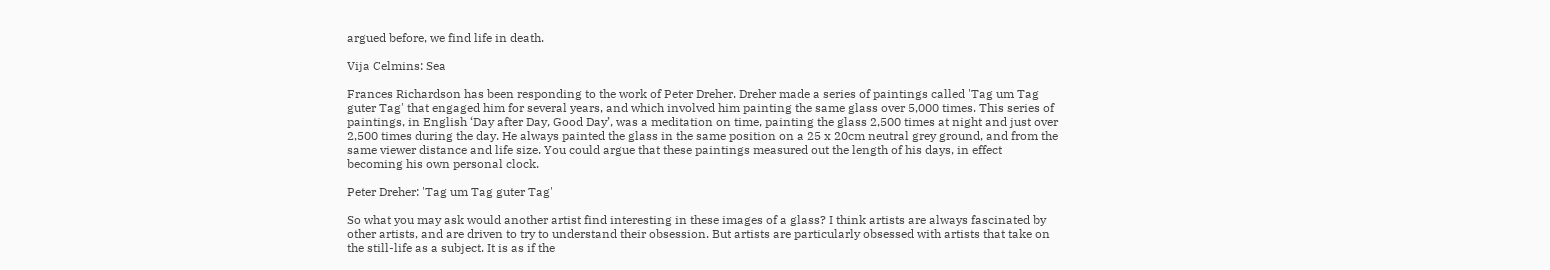argued before, we find life in death.

Vija Celmins: Sea

Frances Richardson has been responding to the work of Peter Dreher. Dreher made a series of paintings called 'Tag um Tag guter Tag' that engaged him for several years, and which involved him painting the same glass over 5,000 times. This series of paintings, in English ‘Day after Day, Good Day’, was a meditation on time, painting the glass 2,500 times at night and just over 2,500 times during the day. He always painted the glass in the same position on a 25 x 20cm neutral grey ground, and from the same viewer distance and life size. You could argue that these paintings measured out the length of his days, in effect becoming his own personal clock.

Peter Dreher: 'Tag um Tag guter Tag'

So what you may ask would another artist find interesting in these images of a glass? I think artists are always fascinated by other artists, and are driven to try to understand their obsession. But artists are particularly obsessed with artists that take on the still-life as a subject. It is as if the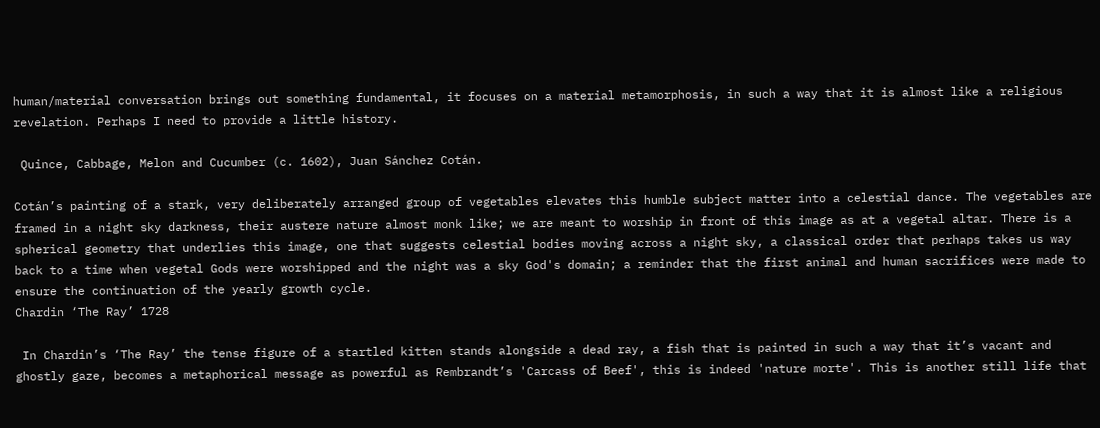human/material conversation brings out something fundamental, it focuses on a material metamorphosis, in such a way that it is almost like a religious revelation. Perhaps I need to provide a little history.

 Quince, Cabbage, Melon and Cucumber (c. 1602), Juan Sánchez Cotán.

Cotán’s painting of a stark, very deliberately arranged group of vegetables elevates this humble subject matter into a celestial dance. The vegetables are framed in a night sky darkness, their austere nature almost monk like; we are meant to worship in front of this image as at a vegetal altar. There is a spherical geometry that underlies this image, one that suggests celestial bodies moving across a night sky, a classical order that perhaps takes us way back to a time when vegetal Gods were worshipped and the night was a sky God's domain; a reminder that the first animal and human sacrifices were made to ensure the continuation of the yearly growth cycle.
Chardin ‘The Ray’ 1728

 In Chardin’s ‘The Ray’ the tense figure of a startled kitten stands alongside a dead ray, a fish that is painted in such a way that it’s vacant and ghostly gaze, becomes a metaphorical message as powerful as Rembrandt’s 'Carcass of Beef', this is indeed 'nature morte'. This is another still life that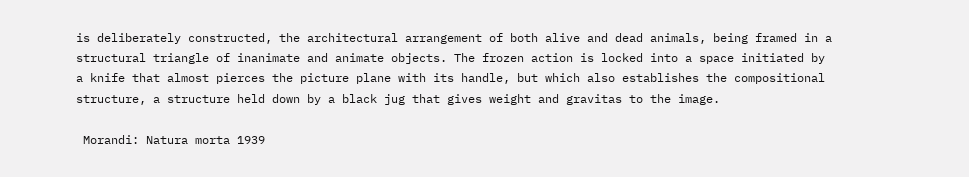is deliberately constructed, the architectural arrangement of both alive and dead animals, being framed in a structural triangle of inanimate and animate objects. The frozen action is locked into a space initiated by a knife that almost pierces the picture plane with its handle, but which also establishes the compositional structure, a structure held down by a black jug that gives weight and gravitas to the image.

 Morandi: Natura morta 1939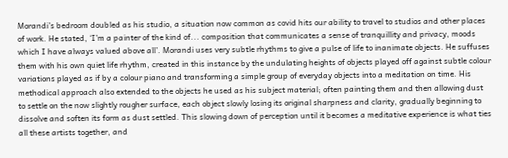Morandi’s bedroom doubled as his studio, a situation now common as covid hits our ability to travel to studios and other places of work. He stated, ‘I’m a painter of the kind of... composition that communicates a sense of tranquillity and privacy, moods which I have always valued above all’. Morandi uses very subtle rhythms to give a pulse of life to inanimate objects. He suffuses them with his own quiet life rhythm, created in this instance by the undulating heights of objects played off against subtle colour variations played as if by a colour piano and transforming a simple group of everyday objects into a meditation on time. His methodical approach also extended to the objects he used as his subject material; often painting them and then allowing dust to settle on the now slightly rougher surface, each object slowly losing its original sharpness and clarity, gradually beginning to dissolve and soften its form as dust settled. This slowing down of perception until it becomes a meditative experience is what ties all these artists together, and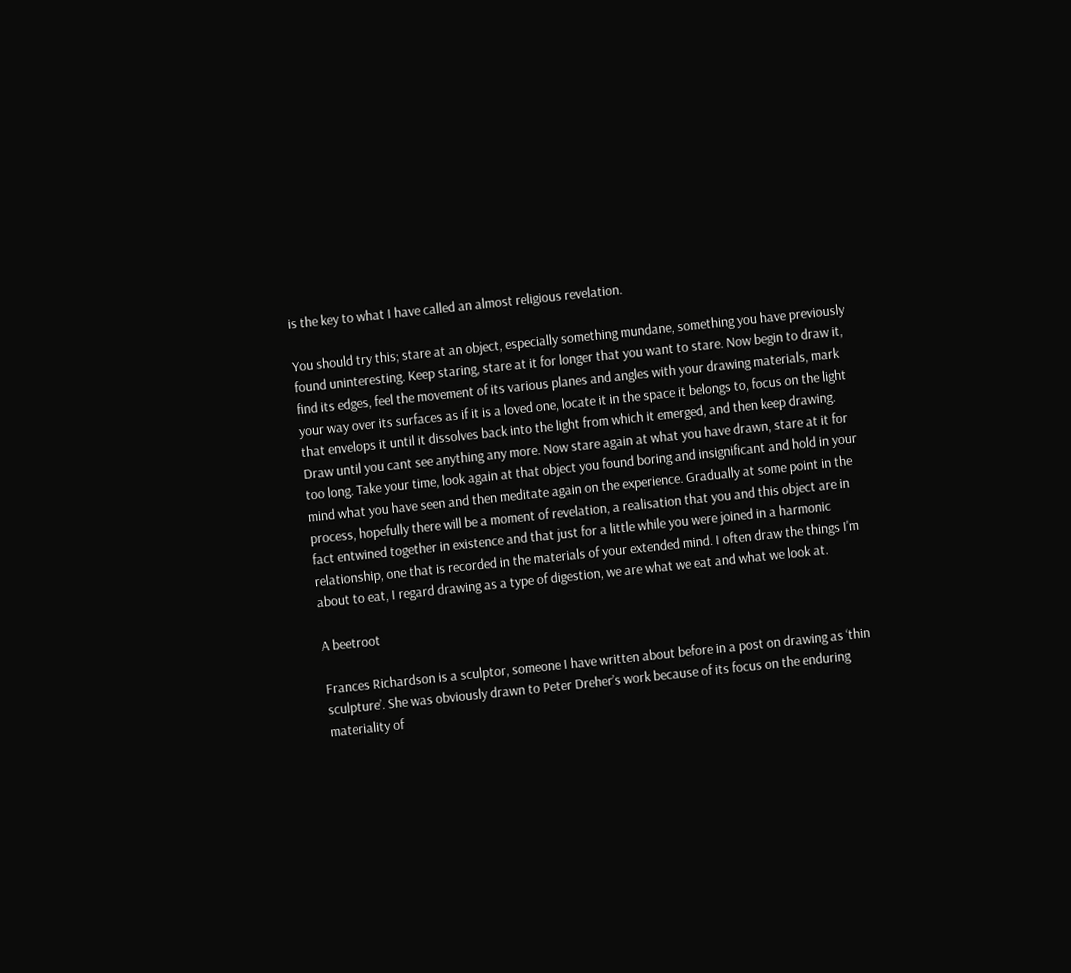is the key to what I have called an almost religious revelation.

You should try this; stare at an object, especially something mundane, something you have previously found uninteresting. Keep staring, stare at it for longer that you want to stare. Now begin to draw it, find its edges, feel the movement of its various planes and angles with your drawing materials, mark your way over its surfaces as if it is a loved one, locate it in the space it belongs to, focus on the light that envelops it until it dissolves back into the light from which it emerged, and then keep drawing. Draw until you cant see anything any more. Now stare again at what you have drawn, stare at it for too long. Take your time, look again at that object you found boring and insignificant and hold in your mind what you have seen and then meditate again on the experience. Gradually at some point in the process, hopefully there will be a moment of revelation, a realisation that you and this object are in fact entwined together in existence and that just for a little while you were joined in a harmonic relationship, one that is recorded in the materials of your extended mind. I often draw the things I'm about to eat, I regard drawing as a type of digestion, we are what we eat and what we look at.

A beetroot

Frances Richardson is a sculptor, someone I have written about before in a post on drawing as ‘thin sculpture’. She was obviously drawn to Peter Dreher’s work because of its focus on the enduring materiality of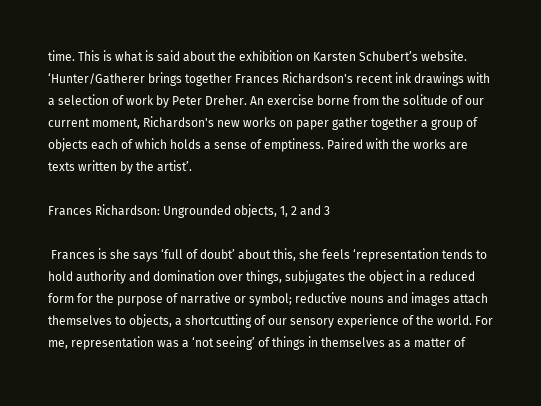time. This is what is said about the exhibition on Karsten Schubert’s website. ‘Hunter/Gatherer brings together Frances Richardson's recent ink drawings with a selection of work by Peter Dreher. An exercise borne from the solitude of our current moment, Richardson's new works on paper gather together a group of objects each of which holds a sense of emptiness. Paired with the works are texts written by the artist’.

Frances Richardson: Ungrounded objects, 1, 2 and 3

 Frances is she says ‘full of doubt’ about this, she feels ‘representation tends to hold authority and domination over things, subjugates the object in a reduced form for the purpose of narrative or symbol; reductive nouns and images attach themselves to objects, a shortcutting of our sensory experience of the world. For me, representation was a ‘not seeing’ of things in themselves as a matter of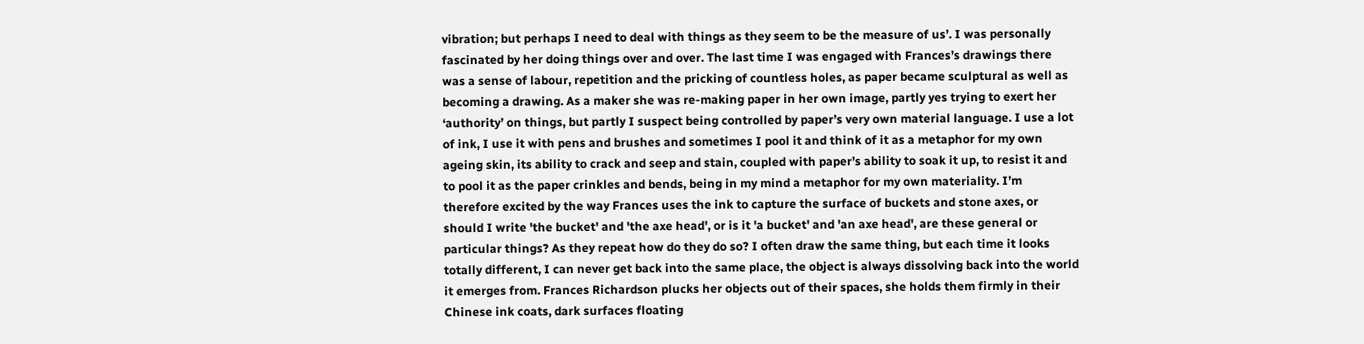vibration; but perhaps I need to deal with things as they seem to be the measure of us’. I was personally fascinated by her doing things over and over. The last time I was engaged with Frances’s drawings there was a sense of labour, repetition and the pricking of countless holes, as paper became sculptural as well as becoming a drawing. As a maker she was re-making paper in her own image, partly yes trying to exert her ‘authority’ on things, but partly I suspect being controlled by paper’s very own material language. I use a lot of ink, I use it with pens and brushes and sometimes I pool it and think of it as a metaphor for my own ageing skin, its ability to crack and seep and stain, coupled with paper’s ability to soak it up, to resist it and to pool it as the paper crinkles and bends, being in my mind a metaphor for my own materiality. I’m therefore excited by the way Frances uses the ink to capture the surface of buckets and stone axes, or should I write 'the bucket' and 'the axe head', or is it 'a bucket' and 'an axe head', are these general or particular things? As they repeat how do they do so? I often draw the same thing, but each time it looks totally different, I can never get back into the same place, the object is always dissolving back into the world it emerges from. Frances Richardson plucks her objects out of their spaces, she holds them firmly in their Chinese ink coats, dark surfaces floating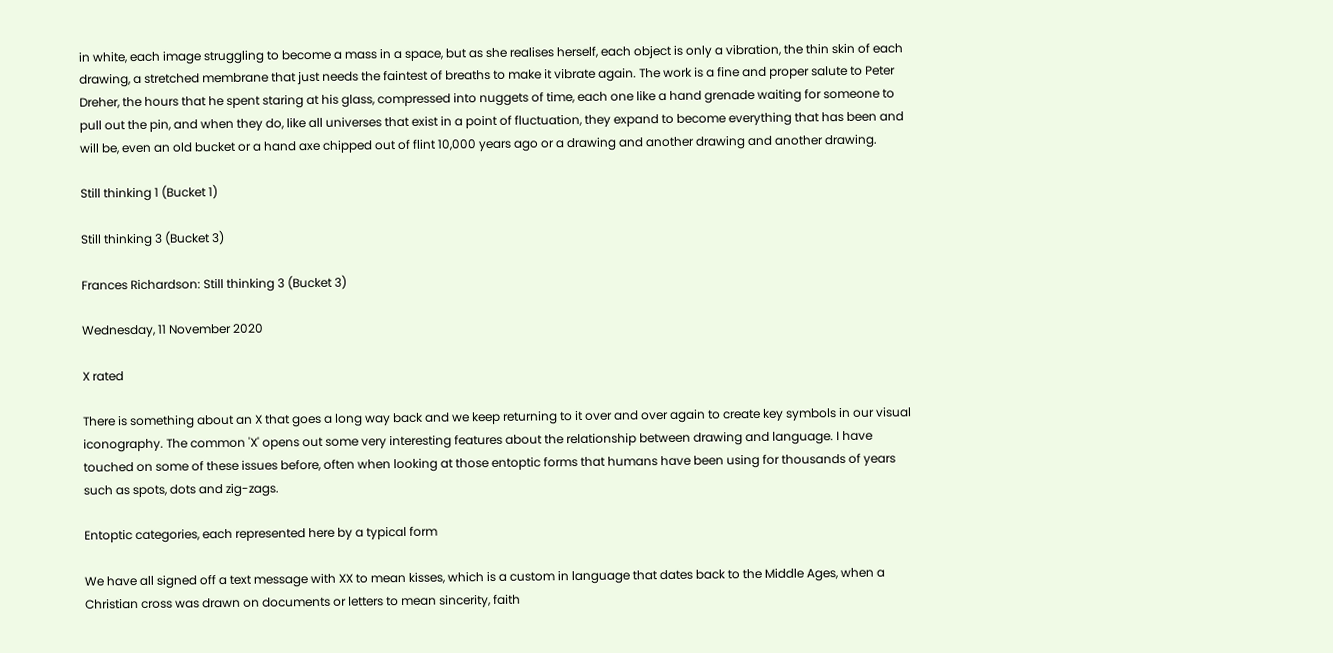in white, each image struggling to become a mass in a space, but as she realises herself, each object is only a vibration, the thin skin of each drawing, a stretched membrane that just needs the faintest of breaths to make it vibrate again. The work is a fine and proper salute to Peter Dreher, the hours that he spent staring at his glass, compressed into nuggets of time, each one like a hand grenade waiting for someone to pull out the pin, and when they do, like all universes that exist in a point of fluctuation, they expand to become everything that has been and will be, even an old bucket or a hand axe chipped out of flint 10,000 years ago or a drawing and another drawing and another drawing.

Still thinking 1 (Bucket 1)

Still thinking 3 (Bucket 3)

Frances Richardson: Still thinking 3 (Bucket 3)

Wednesday, 11 November 2020

X rated

There is something about an X that goes a long way back and we keep returning to it over and over again to create key symbols in our visual iconography. The common 'X' opens out some very interesting features about the relationship between drawing and language. I have touched on some of these issues before, often when looking at those entoptic forms that humans have been using for thousands of years such as spots, dots and zig-zags.

Entoptic categories, each represented here by a typical form

We have all signed off a text message with XX to mean kisses, which is a custom in language that dates back to the Middle Ages, when a Christian cross was drawn on documents or letters to mean sincerity, faith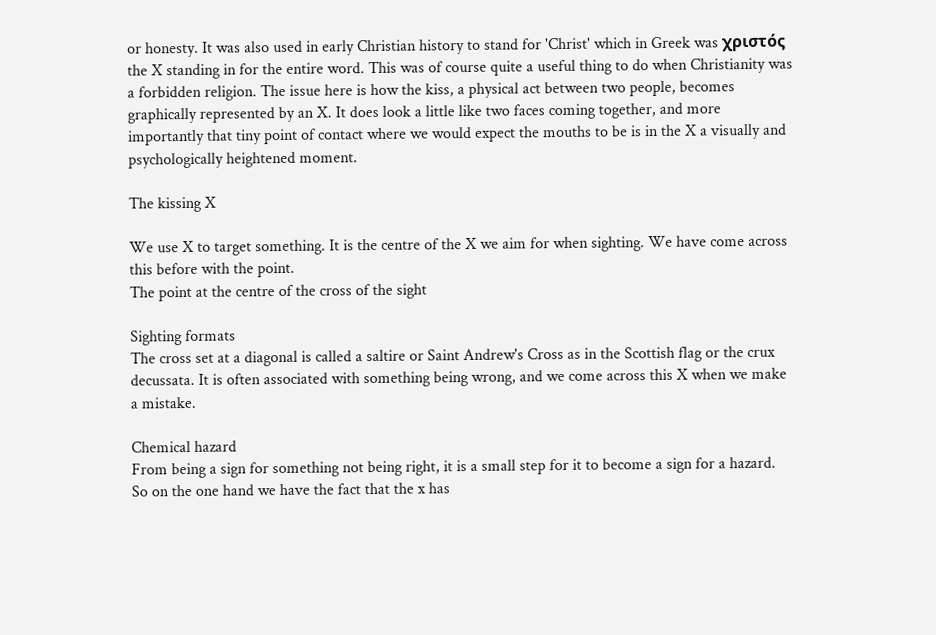or honesty. It was also used in early Christian history to stand for 'Christ' which in Greek was χριστός the X standing in for the entire word. This was of course quite a useful thing to do when Christianity was a forbidden religion. The issue here is how the kiss, a physical act between two people, becomes graphically represented by an X. It does look a little like two faces coming together, and more importantly that tiny point of contact where we would expect the mouths to be is in the X a visually and psychologically heightened moment.

The kissing X

We use X to target something. It is the centre of the X we aim for when sighting. We have come across this before with the point.
The point at the centre of the cross of the sight

Sighting formats
The cross set at a diagonal is called a saltire or Saint Andrew's Cross as in the Scottish flag or the crux decussata. It is often associated with something being wrong, and we come across this X when we make a mistake.

Chemical hazard
From being a sign for something not being right, it is a small step for it to become a sign for a hazard.
So on the one hand we have the fact that the x has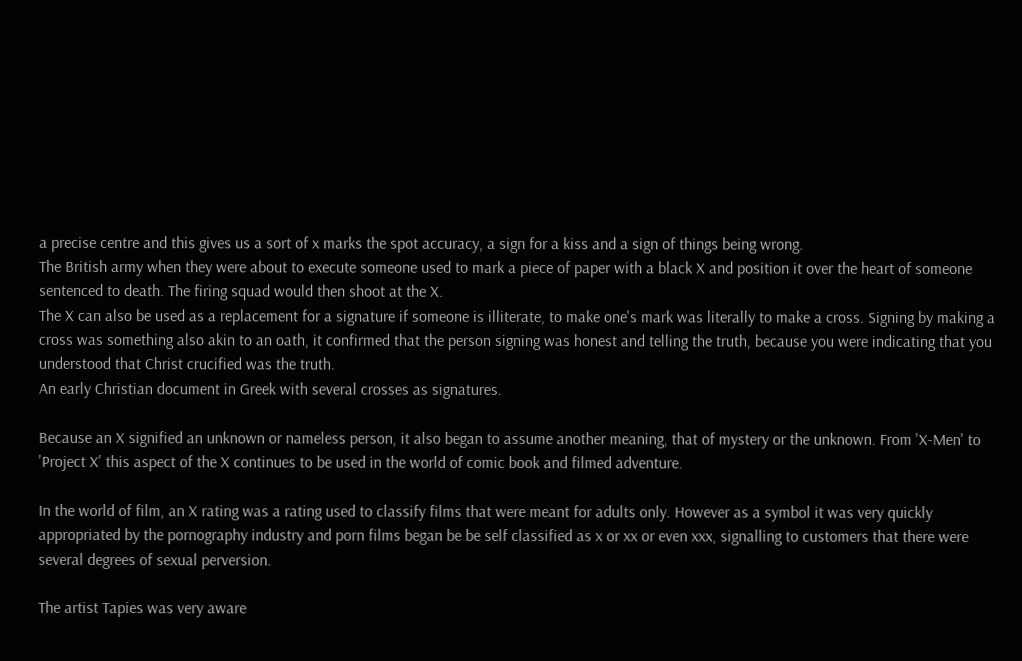a precise centre and this gives us a sort of x marks the spot accuracy, a sign for a kiss and a sign of things being wrong.
The British army when they were about to execute someone used to mark a piece of paper with a black X and position it over the heart of someone sentenced to death. The firing squad would then shoot at the X.
The X can also be used as a replacement for a signature if someone is illiterate, to make one's mark was literally to make a cross. Signing by making a cross was something also akin to an oath, it confirmed that the person signing was honest and telling the truth, because you were indicating that you understood that Christ crucified was the truth.
An early Christian document in Greek with several crosses as signatures.

Because an X signified an unknown or nameless person, it also began to assume another meaning, that of mystery or the unknown. From 'X-Men' to 'Project X' this aspect of the X continues to be used in the world of comic book and filmed adventure.

In the world of film, an X rating was a rating used to classify films that were meant for adults only. However as a symbol it was very quickly appropriated by the pornography industry and porn films began be be self classified as x or xx or even xxx, signalling to customers that there were several degrees of sexual perversion.

The artist Tapies was very aware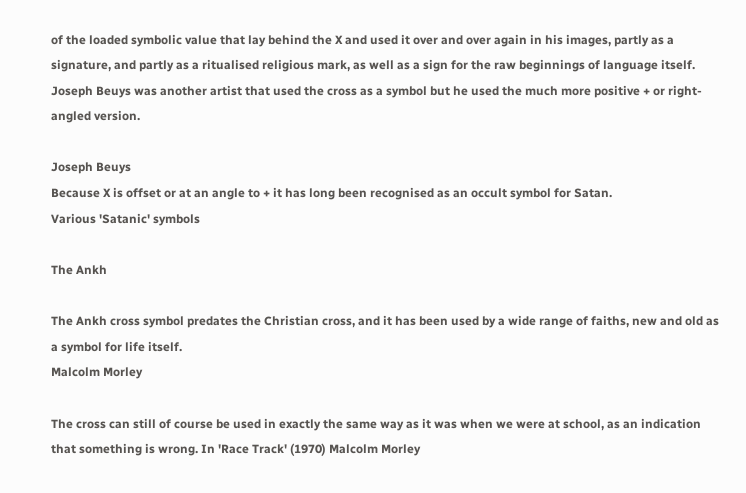of the loaded symbolic value that lay behind the X and used it over and over again in his images, partly as a signature, and partly as a ritualised religious mark, as well as a sign for the raw beginnings of language itself.
Joseph Beuys was another artist that used the cross as a symbol but he used the much more positive + or right-angled version.

Joseph Beuys
Because X is offset or at an angle to + it has long been recognised as an occult symbol for Satan.
Various 'Satanic' symbols

The Ankh

The Ankh cross symbol predates the Christian cross, and it has been used by a wide range of faiths, new and old as a symbol for life itself.
Malcolm Morley

The cross can still of course be used in exactly the same way as it was when we were at school, as an indication that something is wrong. In 'Race Track' (1970) Malcolm Morley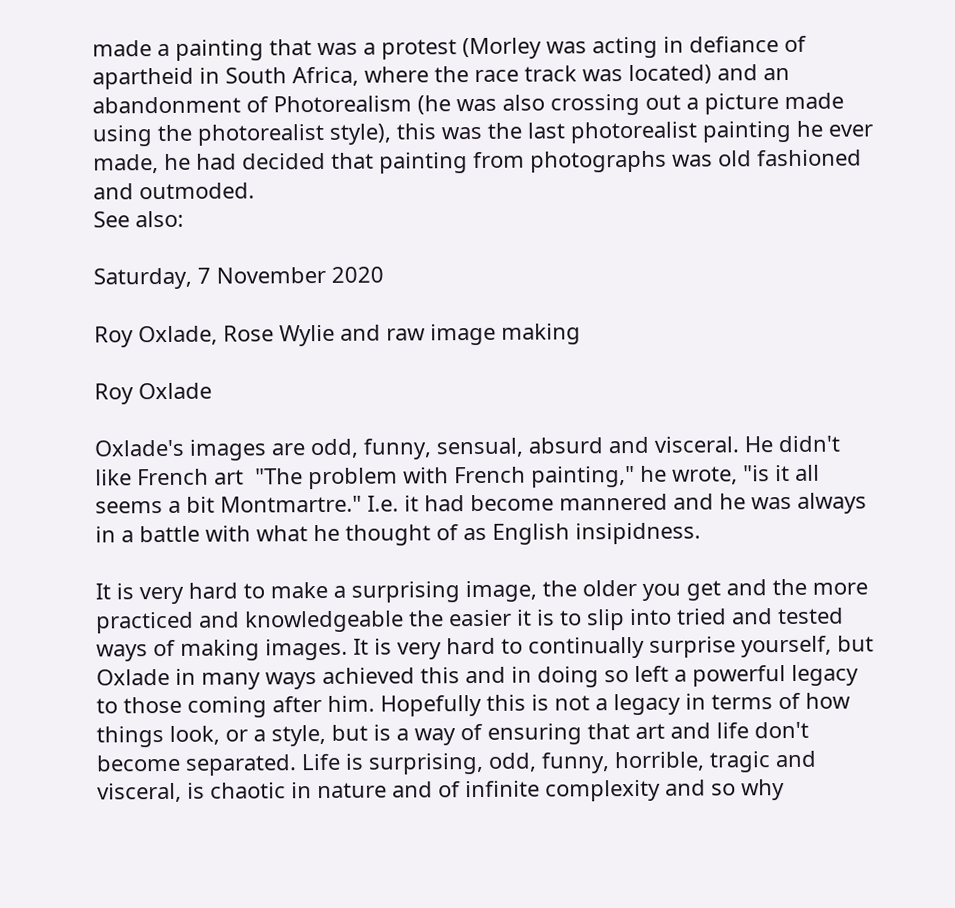made a painting that was a protest (Morley was acting in defiance of apartheid in South Africa, where the race track was located) and an abandonment of Photorealism (he was also crossing out a picture made using the photorealist style), this was the last photorealist painting he ever made, he had decided that painting from photographs was old fashioned and outmoded.
See also:

Saturday, 7 November 2020

Roy Oxlade, Rose Wylie and raw image making

Roy Oxlade

Oxlade's images are odd, funny, sensual, absurd and visceral. He didn't like French art  "The problem with French painting," he wrote, "is it all seems a bit Montmartre." I.e. it had become mannered and he was always in a battle with what he thought of as English insipidness.

It is very hard to make a surprising image, the older you get and the more practiced and knowledgeable the easier it is to slip into tried and tested ways of making images. It is very hard to continually surprise yourself, but Oxlade in many ways achieved this and in doing so left a powerful legacy to those coming after him. Hopefully this is not a legacy in terms of how things look, or a style, but is a way of ensuring that art and life don't become separated. Life is surprising, odd, funny, horrible, tragic and visceral, is chaotic in nature and of infinite complexity and so why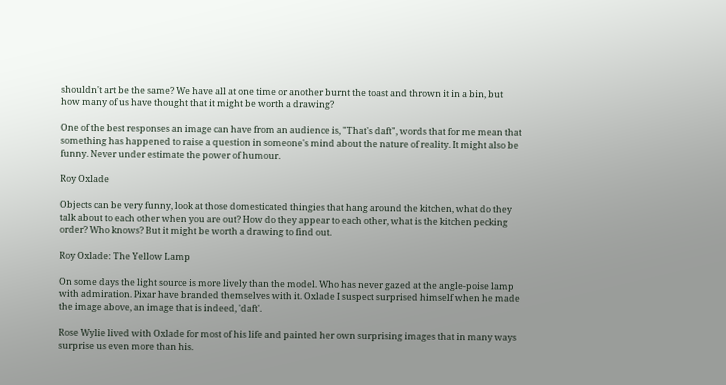shouldn't art be the same? We have all at one time or another burnt the toast and thrown it in a bin, but how many of us have thought that it might be worth a drawing?

One of the best responses an image can have from an audience is, "That's daft", words that for me mean that something has happened to raise a question in someone's mind about the nature of reality. It might also be funny. Never under estimate the power of humour.

Roy Oxlade

Objects can be very funny, look at those domesticated thingies that hang around the kitchen, what do they talk about to each other when you are out? How do they appear to each other, what is the kitchen pecking order? Who knows? But it might be worth a drawing to find out.

Roy Oxlade: The Yellow Lamp

On some days the light source is more lively than the model. Who has never gazed at the angle-poise lamp with admiration. Pixar have branded themselves with it. Oxlade I suspect surprised himself when he made the image above, an image that is indeed, 'daft'.

Rose Wylie lived with Oxlade for most of his life and painted her own surprising images that in many ways surprise us even more than his.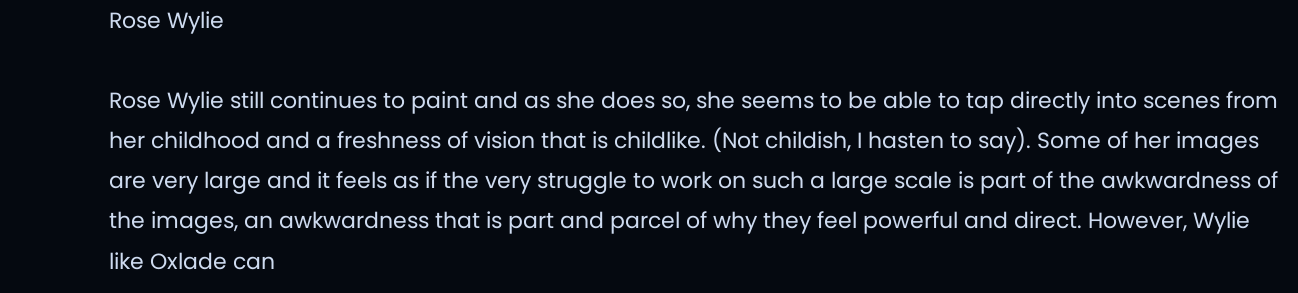Rose Wylie

Rose Wylie still continues to paint and as she does so, she seems to be able to tap directly into scenes from her childhood and a freshness of vision that is childlike. (Not childish, I hasten to say). Some of her images are very large and it feels as if the very struggle to work on such a large scale is part of the awkwardness of the images, an awkwardness that is part and parcel of why they feel powerful and direct. However, Wylie like Oxlade can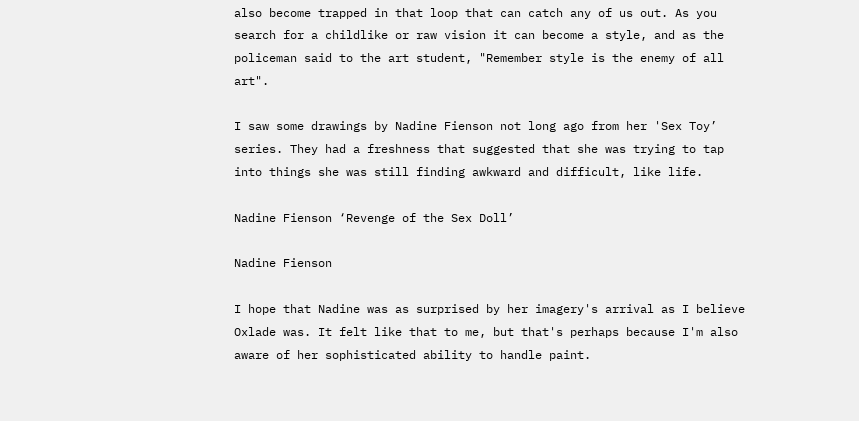also become trapped in that loop that can catch any of us out. As you search for a childlike or raw vision it can become a style, and as the policeman said to the art student, "Remember style is the enemy of all art".

I saw some drawings by Nadine Fienson not long ago from her 'Sex Toy’ series. They had a freshness that suggested that she was trying to tap into things she was still finding awkward and difficult, like life.

Nadine Fienson ‘Revenge of the Sex Doll’

Nadine Fienson

I hope that Nadine was as surprised by her imagery's arrival as I believe Oxlade was. It felt like that to me, but that's perhaps because I'm also aware of her sophisticated ability to handle paint.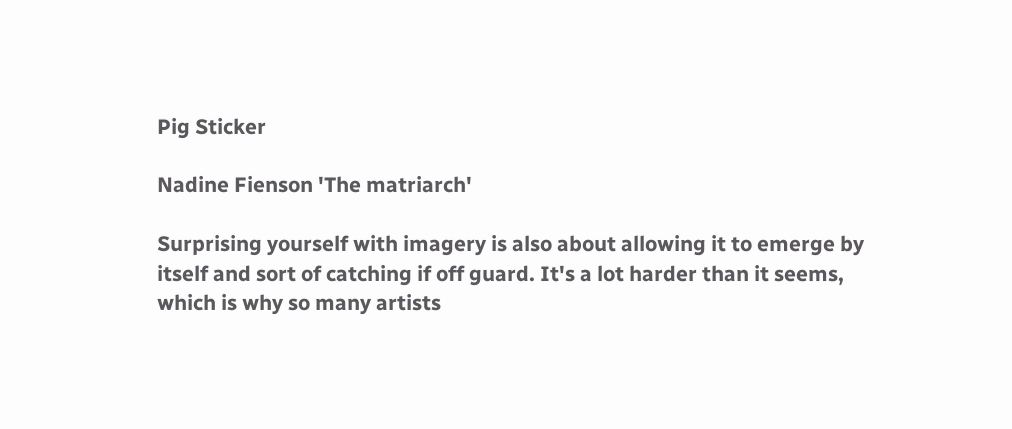Pig Sticker

Nadine Fienson 'The matriarch'

Surprising yourself with imagery is also about allowing it to emerge by itself and sort of catching if off guard. It's a lot harder than it seems, which is why so many artists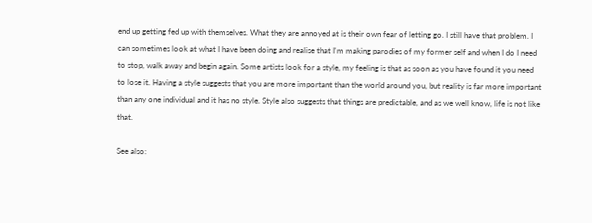end up getting fed up with themselves. What they are annoyed at is their own fear of letting go. I still have that problem. I can sometimes look at what I have been doing and realise that I'm making parodies of my former self and when I do I need to stop, walk away and begin again. Some artists look for a style, my feeling is that as soon as you have found it you need to lose it. Having a style suggests that you are more important than the world around you, but reality is far more important than any one individual and it has no style. Style also suggests that things are predictable, and as we well know, life is not like that.

See also: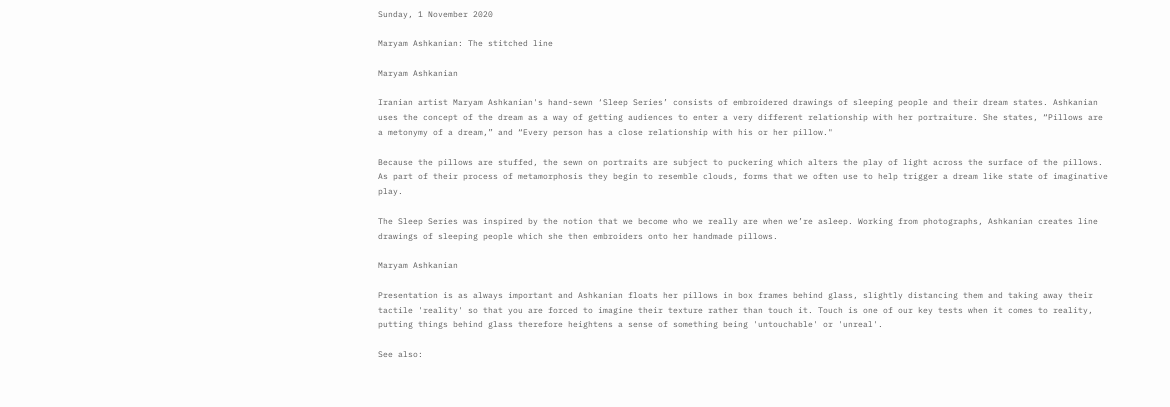Sunday, 1 November 2020

Maryam Ashkanian: The stitched line

Maryam Ashkanian

Iranian artist Maryam Ashkanian's hand-sewn ‘Sleep Series’ consists of embroidered drawings of sleeping people and their dream states. Ashkanian uses the concept of the dream as a way of getting audiences to enter a very different relationship with her portraiture. She states, “Pillows are a metonymy of a dream,” and “Every person has a close relationship with his or her pillow."

Because the pillows are stuffed, the sewn on portraits are subject to puckering which alters the play of light across the surface of the pillows. As part of their process of metamorphosis they begin to resemble clouds, forms that we often use to help trigger a dream like state of imaginative play.

The Sleep Series was inspired by the notion that we become who we really are when we’re asleep. Working from photographs, Ashkanian creates line drawings of sleeping people which she then embroiders onto her handmade pillows.

Maryam Ashkanian

Presentation is as always important and Ashkanian floats her pillows in box frames behind glass, slightly distancing them and taking away their tactile 'reality' so that you are forced to imagine their texture rather than touch it. Touch is one of our key tests when it comes to reality, putting things behind glass therefore heightens a sense of something being 'untouchable' or 'unreal'.

See also: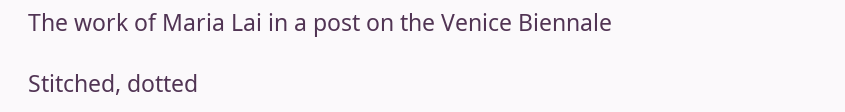The work of Maria Lai in a post on the Venice Biennale

Stitched, dotted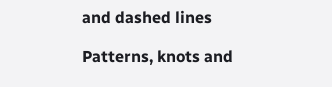and dashed lines

Patterns, knots and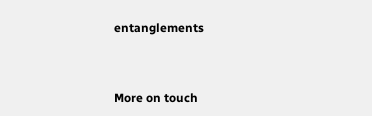entanglements



More on touch